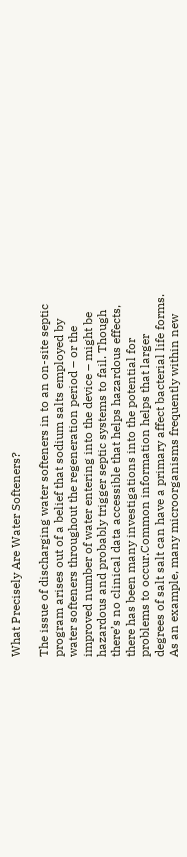What Precisely Are Water Softeners?

The issue of discharging water softeners in to an on-site septic program arises out of a belief that sodium salts employed by water softeners throughout the regeneration period – or the improved number of water entering into the device – might be hazardous and probably trigger septic systems to fail. Though there’s no clinical data accessible that helps hazardous effects, there has been many investigations into the potential for problems to occur.Common information helps that larger degrees of salt salt can have a primary affect bacterial life forms. As an example, many microorganisms frequently within new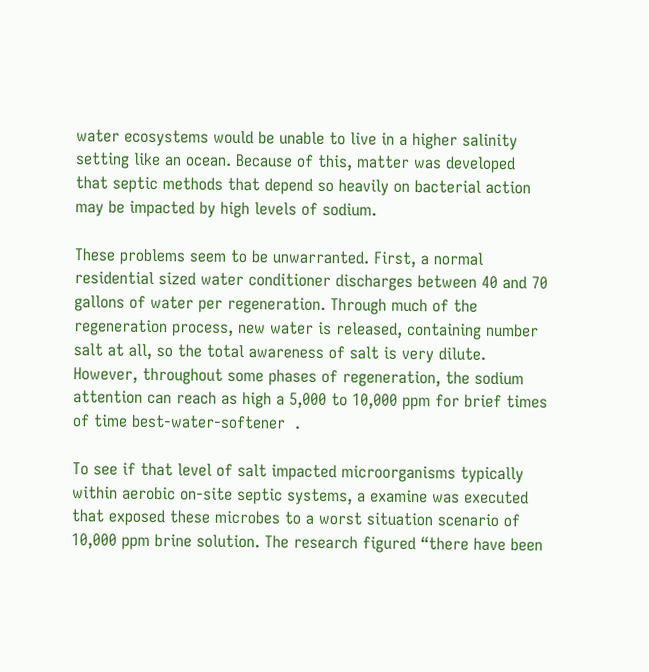water ecosystems would be unable to live in a higher salinity setting like an ocean. Because of this, matter was developed that septic methods that depend so heavily on bacterial action may be impacted by high levels of sodium.

These problems seem to be unwarranted. First, a normal residential sized water conditioner discharges between 40 and 70 gallons of water per regeneration. Through much of the regeneration process, new water is released, containing number salt at all, so the total awareness of salt is very dilute. However, throughout some phases of regeneration, the sodium attention can reach as high a 5,000 to 10,000 ppm for brief times of time best-water-softener  .

To see if that level of salt impacted microorganisms typically within aerobic on-site septic systems, a examine was executed that exposed these microbes to a worst situation scenario of 10,000 ppm brine solution. The research figured “there have been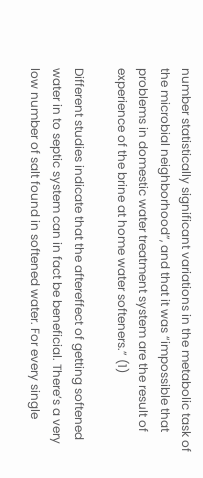number statistically significant variations in the metabolic task of the microbial neighborhood”, and that it was “impossible that problems in domestic water treatment system are the result of experience of the brine at home water softeners.” (1)

Different studies indicate that the aftereffect of getting softened water in to septic system can in fact be beneficial. There’s a very low number of salt found in softened water. For every single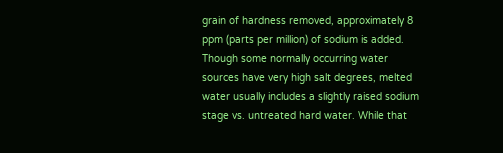grain of hardness removed, approximately 8 ppm (parts per million) of sodium is added. Though some normally occurring water sources have very high salt degrees, melted water usually includes a slightly raised sodium stage vs. untreated hard water. While that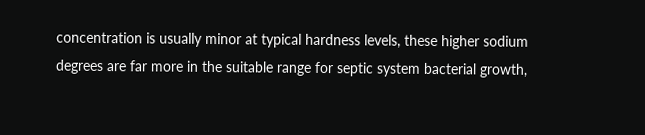concentration is usually minor at typical hardness levels, these higher sodium degrees are far more in the suitable range for septic system bacterial growth,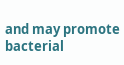and may promote bacterial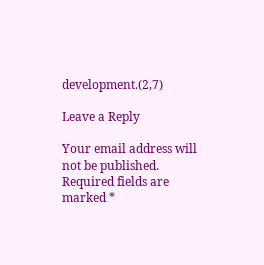development.(2,7)

Leave a Reply

Your email address will not be published. Required fields are marked *